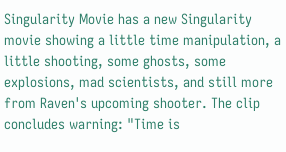Singularity Movie has a new Singularity movie showing a little time manipulation, a little shooting, some ghosts, some explosions, mad scientists, and still more from Raven's upcoming shooter. The clip concludes warning: "Time is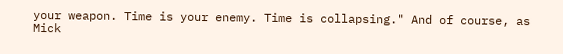your weapon. Time is your enemy. Time is collapsing." And of course, as Mick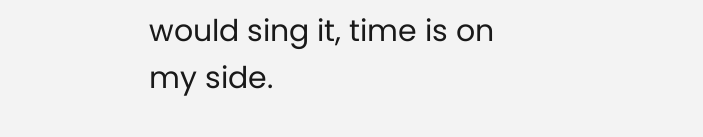would sing it, time is on my side.